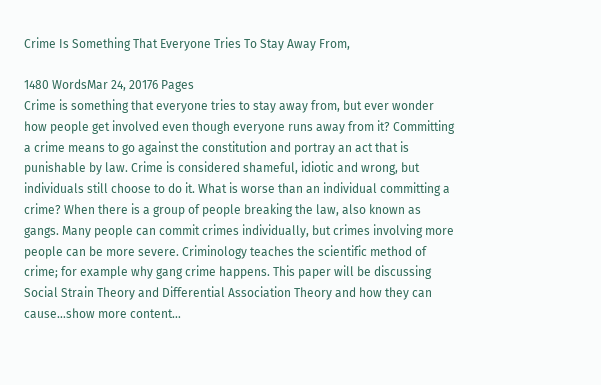Crime Is Something That Everyone Tries To Stay Away From,

1480 WordsMar 24, 20176 Pages
Crime is something that everyone tries to stay away from, but ever wonder how people get involved even though everyone runs away from it? Committing a crime means to go against the constitution and portray an act that is punishable by law. Crime is considered shameful, idiotic and wrong, but individuals still choose to do it. What is worse than an individual committing a crime? When there is a group of people breaking the law, also known as gangs. Many people can commit crimes individually, but crimes involving more people can be more severe. Criminology teaches the scientific method of crime; for example why gang crime happens. This paper will be discussing Social Strain Theory and Differential Association Theory and how they can cause…show more content…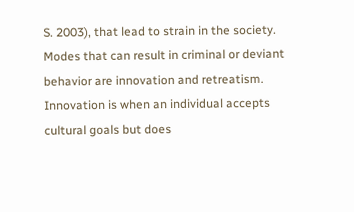S. 2003), that lead to strain in the society. Modes that can result in criminal or deviant behavior are innovation and retreatism. Innovation is when an individual accepts cultural goals but does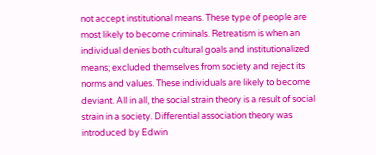not accept institutional means. These type of people are most likely to become criminals. Retreatism is when an individual denies both cultural goals and institutionalized means; excluded themselves from society and reject its norms and values. These individuals are likely to become deviant. All in all, the social strain theory is a result of social strain in a society. Differential association theory was introduced by Edwin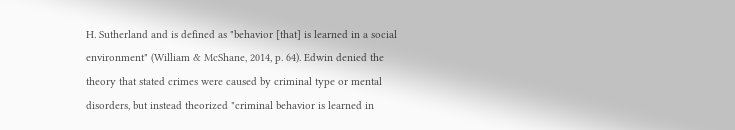H. Sutherland and is defined as "behavior [that] is learned in a social environment" (William & McShane, 2014, p. 64). Edwin denied the theory that stated crimes were caused by criminal type or mental disorders, but instead theorized "criminal behavior is learned in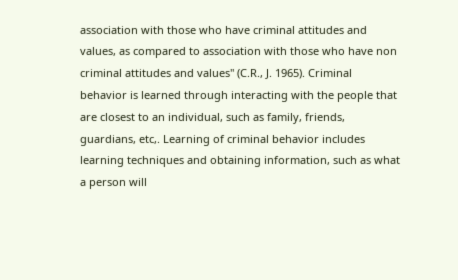association with those who have criminal attitudes and values, as compared to association with those who have non criminal attitudes and values" (C.R., J. 1965). Criminal behavior is learned through interacting with the people that are closest to an individual, such as family, friends, guardians, etc,. Learning of criminal behavior includes learning techniques and obtaining information, such as what a person will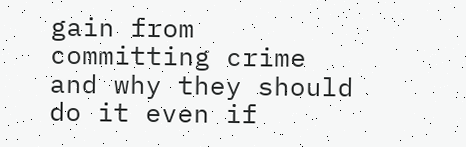gain from committing crime and why they should do it even if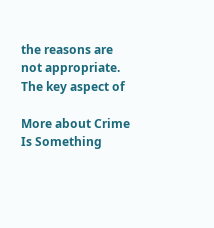the reasons are not appropriate. The key aspect of

More about Crime Is Something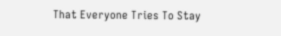That Everyone Tries To Stay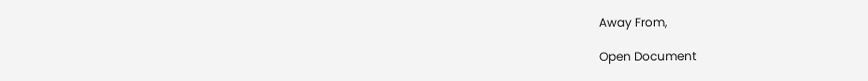Away From,

Open Document